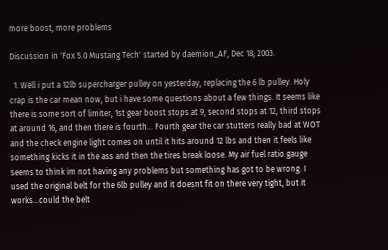more boost, more problems

Discussion in 'Fox 5.0 Mustang Tech' started by daemion_AF, Dec 18, 2003.

  1. Well i put a 12lb supercharger pulley on yesterday, replacing the 6 lb pulley. Holy crap is the car mean now, but i have some questions about a few things. It seems like there is some sort of limiter, 1st gear boost stops at 9, second stops at 12, third stops at around 16, and then there is fourth... Fourth gear the car stutters really bad at WOT and the check engine light comes on until it hits around 12 lbs and then it feels like something kicks it in the ass and then the tires break loose. My air fuel ratio gauge seems to think im not having any problems but something has got to be wrong. I used the original belt for the 6lb pulley and it doesnt fit on there very tight, but it works...could the belt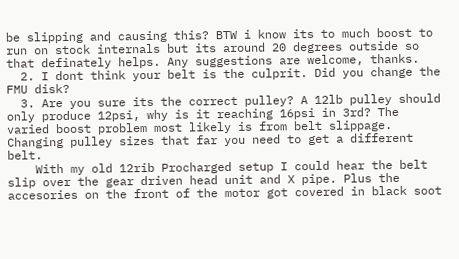be slipping and causing this? BTW i know its to much boost to run on stock internals but its around 20 degrees outside so that definately helps. Any suggestions are welcome, thanks.
  2. I dont think your belt is the culprit. Did you change the FMU disk?
  3. Are you sure its the correct pulley? A 12lb pulley should only produce 12psi, why is it reaching 16psi in 3rd? The varied boost problem most likely is from belt slippage. Changing pulley sizes that far you need to get a different belt.
    With my old 12rib Procharged setup I could hear the belt slip over the gear driven head unit and X pipe. Plus the accesories on the front of the motor got covered in black soot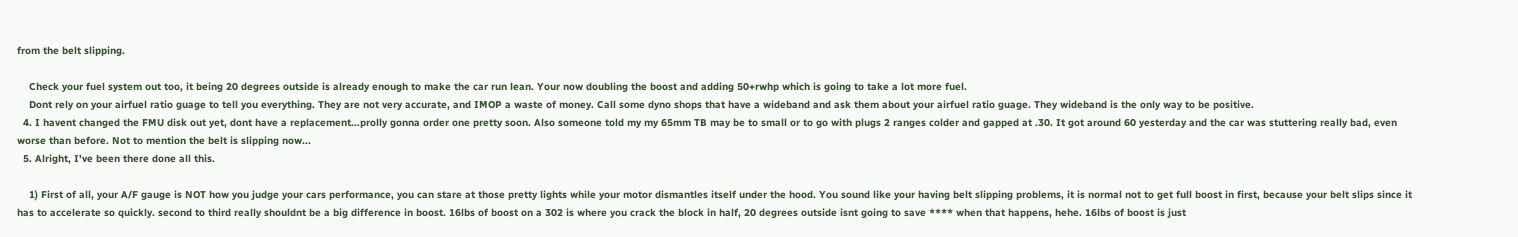from the belt slipping.

    Check your fuel system out too, it being 20 degrees outside is already enough to make the car run lean. Your now doubling the boost and adding 50+rwhp which is going to take a lot more fuel.
    Dont rely on your airfuel ratio guage to tell you everything. They are not very accurate, and IMOP a waste of money. Call some dyno shops that have a wideband and ask them about your airfuel ratio guage. They wideband is the only way to be positive.
  4. I havent changed the FMU disk out yet, dont have a replacement...prolly gonna order one pretty soon. Also someone told my my 65mm TB may be to small or to go with plugs 2 ranges colder and gapped at .30. It got around 60 yesterday and the car was stuttering really bad, even worse than before. Not to mention the belt is slipping now...
  5. Alright, I've been there done all this.

    1) First of all, your A/F gauge is NOT how you judge your cars performance, you can stare at those pretty lights while your motor dismantles itself under the hood. You sound like your having belt slipping problems, it is normal not to get full boost in first, because your belt slips since it has to accelerate so quickly. second to third really shouldnt be a big difference in boost. 16lbs of boost on a 302 is where you crack the block in half, 20 degrees outside isnt going to save **** when that happens, hehe. 16lbs of boost is just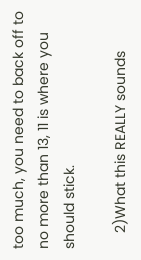too much, you need to back off to no more than 13, 11 is where you should stick.

    2)What this REALLY sounds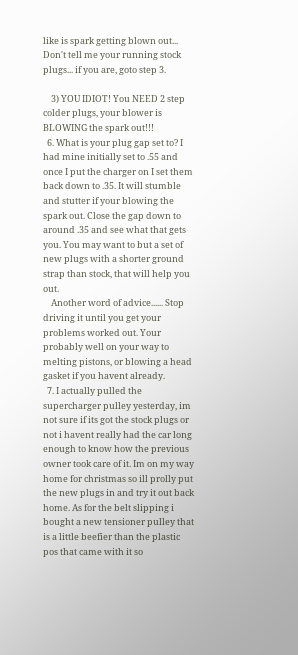like is spark getting blown out... Don't tell me your running stock plugs... if you are, goto step 3.

    3) YOU IDIOT! You NEED 2 step colder plugs, your blower is BLOWING the spark out!!!
  6. What is your plug gap set to? I had mine initially set to .55 and once I put the charger on I set them back down to .35. It will stumble and stutter if your blowing the spark out. Close the gap down to around .35 and see what that gets you. You may want to but a set of new plugs with a shorter ground strap than stock, that will help you out.
    Another word of advice...... Stop driving it until you get your problems worked out. Your probably well on your way to melting pistons, or blowing a head gasket if you havent already.
  7. I actually pulled the supercharger pulley yesterday, im not sure if its got the stock plugs or not i havent really had the car long enough to know how the previous owner took care of it. Im on my way home for christmas so ill prolly put the new plugs in and try it out back home. As for the belt slipping i bought a new tensioner pulley that is a little beefier than the plastic pos that came with it so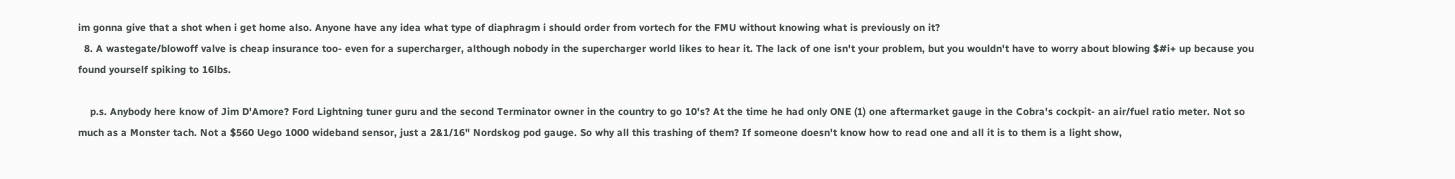im gonna give that a shot when i get home also. Anyone have any idea what type of diaphragm i should order from vortech for the FMU without knowing what is previously on it?
  8. A wastegate/blowoff valve is cheap insurance too- even for a supercharger, although nobody in the supercharger world likes to hear it. The lack of one isn't your problem, but you wouldn't have to worry about blowing $#i+ up because you found yourself spiking to 16lbs.

    p.s. Anybody here know of Jim D'Amore? Ford Lightning tuner guru and the second Terminator owner in the country to go 10's? At the time he had only ONE (1) one aftermarket gauge in the Cobra's cockpit- an air/fuel ratio meter. Not so much as a Monster tach. Not a $560 Uego 1000 wideband sensor, just a 2&1/16" Nordskog pod gauge. So why all this trashing of them? If someone doesn't know how to read one and all it is to them is a light show,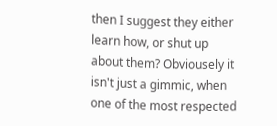then I suggest they either learn how, or shut up about them? Obviousely it isn't just a gimmic, when one of the most respected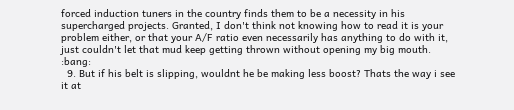forced induction tuners in the country finds them to be a necessity in his supercharged projects. Granted, I don't think not knowing how to read it is your problem either, or that your A/F ratio even necessarily has anything to do with it, just couldn't let that mud keep getting thrown without opening my big mouth. :bang:
  9. But if his belt is slipping, wouldnt he be making less boost? Thats the way i see it at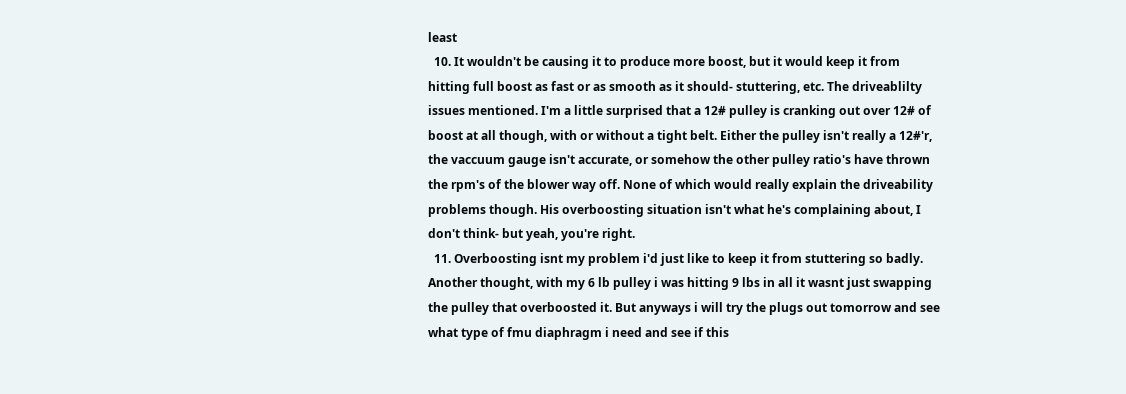least
  10. It wouldn't be causing it to produce more boost, but it would keep it from hitting full boost as fast or as smooth as it should- stuttering, etc. The driveablilty issues mentioned. I'm a little surprised that a 12# pulley is cranking out over 12# of boost at all though, with or without a tight belt. Either the pulley isn't really a 12#'r, the vaccuum gauge isn't accurate, or somehow the other pulley ratio's have thrown the rpm's of the blower way off. None of which would really explain the driveability problems though. His overboosting situation isn't what he's complaining about, I don't think- but yeah, you're right.
  11. Overboosting isnt my problem i'd just like to keep it from stuttering so badly. Another thought, with my 6 lb pulley i was hitting 9 lbs in all it wasnt just swapping the pulley that overboosted it. But anyways i will try the plugs out tomorrow and see what type of fmu diaphragm i need and see if this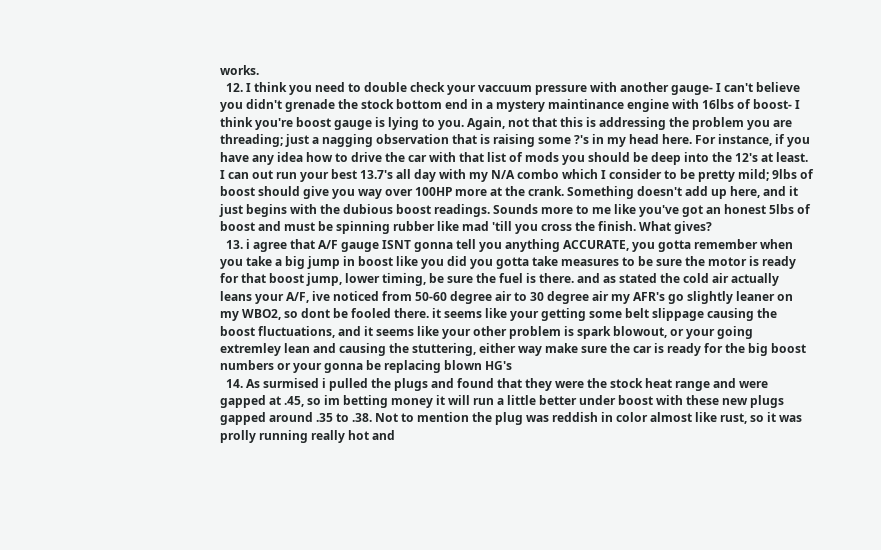works.
  12. I think you need to double check your vaccuum pressure with another gauge- I can't believe you didn't grenade the stock bottom end in a mystery maintinance engine with 16lbs of boost- I think you're boost gauge is lying to you. Again, not that this is addressing the problem you are threading; just a nagging observation that is raising some ?'s in my head here. For instance, if you have any idea how to drive the car with that list of mods you should be deep into the 12's at least. I can out run your best 13.7's all day with my N/A combo which I consider to be pretty mild; 9lbs of boost should give you way over 100HP more at the crank. Something doesn't add up here, and it just begins with the dubious boost readings. Sounds more to me like you've got an honest 5lbs of boost and must be spinning rubber like mad 'till you cross the finish. What gives?
  13. i agree that A/F gauge ISNT gonna tell you anything ACCURATE, you gotta remember when you take a big jump in boost like you did you gotta take measures to be sure the motor is ready for that boost jump, lower timing, be sure the fuel is there. and as stated the cold air actually leans your A/F, ive noticed from 50-60 degree air to 30 degree air my AFR's go slightly leaner on my WBO2, so dont be fooled there. it seems like your getting some belt slippage causing the boost fluctuations, and it seems like your other problem is spark blowout, or your going extremley lean and causing the stuttering, either way make sure the car is ready for the big boost numbers or your gonna be replacing blown HG's
  14. As surmised i pulled the plugs and found that they were the stock heat range and were gapped at .45, so im betting money it will run a little better under boost with these new plugs gapped around .35 to .38. Not to mention the plug was reddish in color almost like rust, so it was prolly running really hot and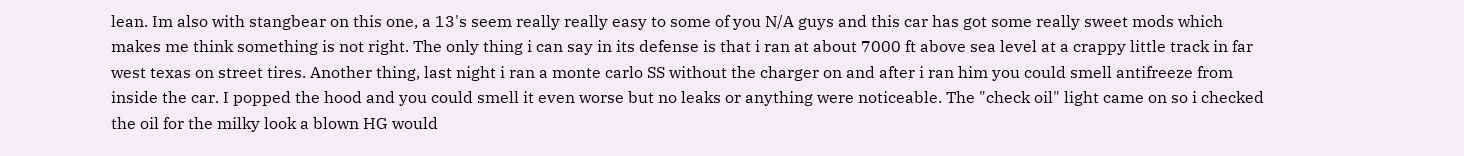lean. Im also with stangbear on this one, a 13's seem really really easy to some of you N/A guys and this car has got some really sweet mods which makes me think something is not right. The only thing i can say in its defense is that i ran at about 7000 ft above sea level at a crappy little track in far west texas on street tires. Another thing, last night i ran a monte carlo SS without the charger on and after i ran him you could smell antifreeze from inside the car. I popped the hood and you could smell it even worse but no leaks or anything were noticeable. The "check oil" light came on so i checked the oil for the milky look a blown HG would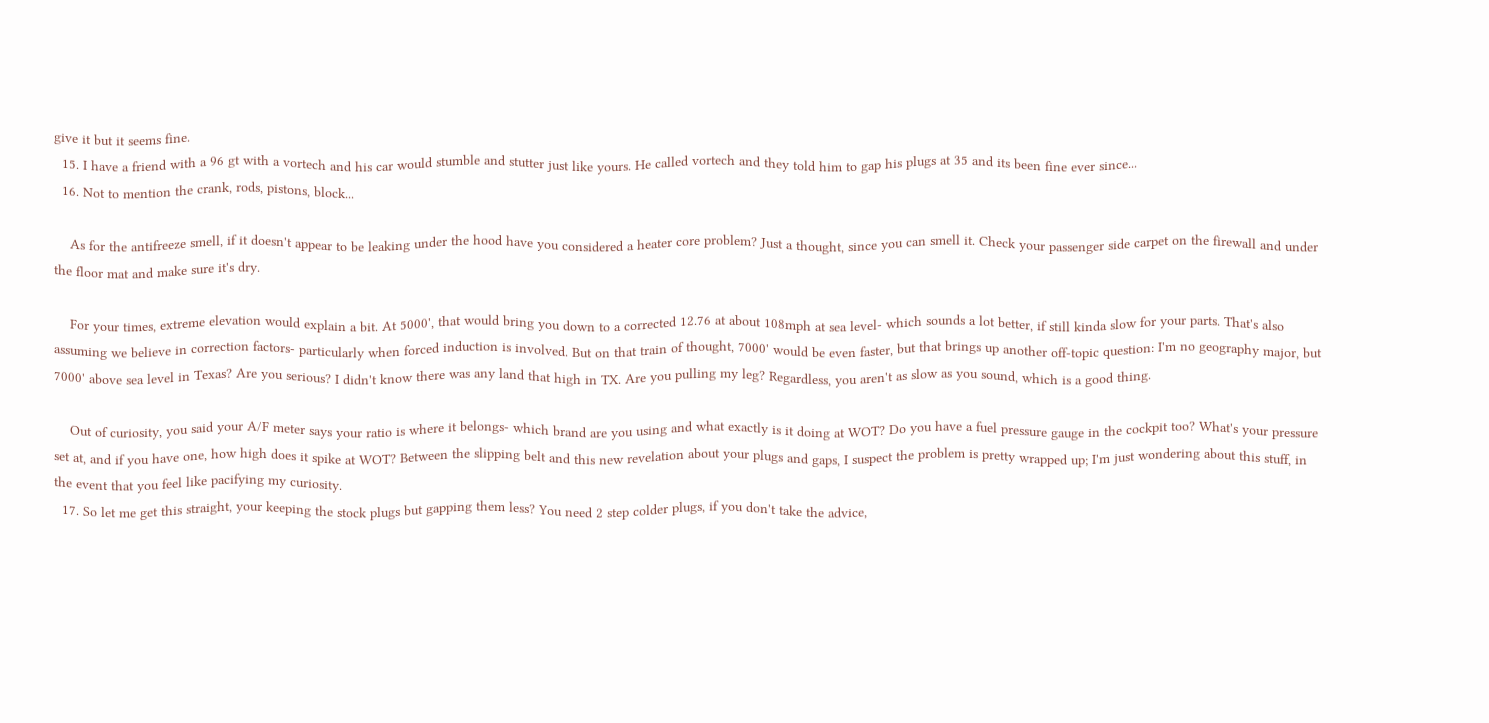give it but it seems fine.
  15. I have a friend with a 96 gt with a vortech and his car would stumble and stutter just like yours. He called vortech and they told him to gap his plugs at 35 and its been fine ever since...
  16. Not to mention the crank, rods, pistons, block...

    As for the antifreeze smell, if it doesn't appear to be leaking under the hood have you considered a heater core problem? Just a thought, since you can smell it. Check your passenger side carpet on the firewall and under the floor mat and make sure it's dry.

    For your times, extreme elevation would explain a bit. At 5000', that would bring you down to a corrected 12.76 at about 108mph at sea level- which sounds a lot better, if still kinda slow for your parts. That's also assuming we believe in correction factors- particularly when forced induction is involved. But on that train of thought, 7000' would be even faster, but that brings up another off-topic question: I'm no geography major, but 7000' above sea level in Texas? Are you serious? I didn't know there was any land that high in TX. Are you pulling my leg? Regardless, you aren't as slow as you sound, which is a good thing.

    Out of curiosity, you said your A/F meter says your ratio is where it belongs- which brand are you using and what exactly is it doing at WOT? Do you have a fuel pressure gauge in the cockpit too? What's your pressure set at, and if you have one, how high does it spike at WOT? Between the slipping belt and this new revelation about your plugs and gaps, I suspect the problem is pretty wrapped up; I'm just wondering about this stuff, in the event that you feel like pacifying my curiosity.
  17. So let me get this straight, your keeping the stock plugs but gapping them less? You need 2 step colder plugs, if you don't take the advice,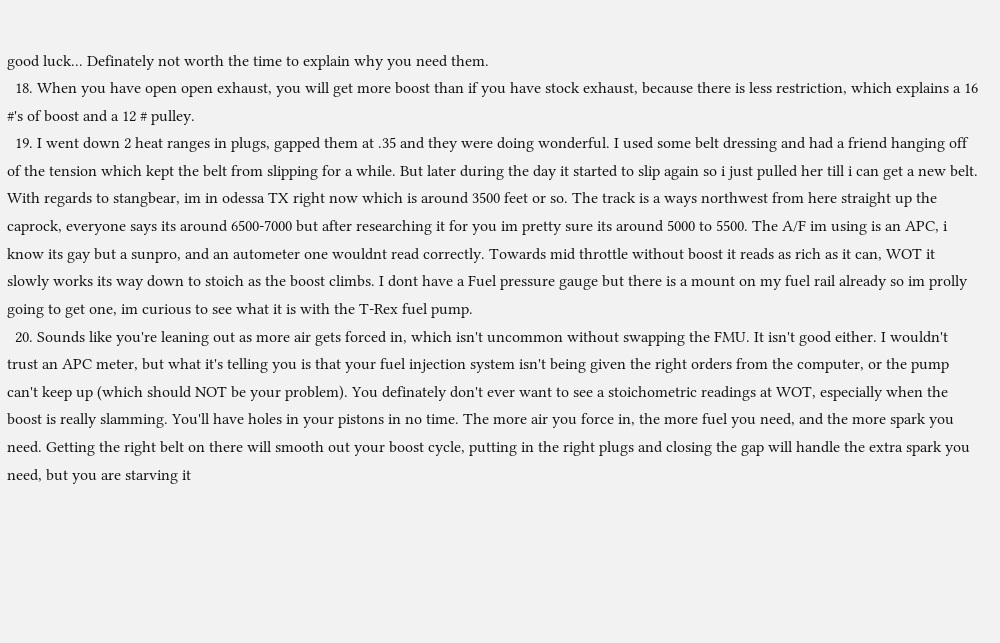good luck... Definately not worth the time to explain why you need them.
  18. When you have open open exhaust, you will get more boost than if you have stock exhaust, because there is less restriction, which explains a 16 #'s of boost and a 12 # pulley.
  19. I went down 2 heat ranges in plugs, gapped them at .35 and they were doing wonderful. I used some belt dressing and had a friend hanging off of the tension which kept the belt from slipping for a while. But later during the day it started to slip again so i just pulled her till i can get a new belt. With regards to stangbear, im in odessa TX right now which is around 3500 feet or so. The track is a ways northwest from here straight up the caprock, everyone says its around 6500-7000 but after researching it for you im pretty sure its around 5000 to 5500. The A/F im using is an APC, i know its gay but a sunpro, and an autometer one wouldnt read correctly. Towards mid throttle without boost it reads as rich as it can, WOT it slowly works its way down to stoich as the boost climbs. I dont have a Fuel pressure gauge but there is a mount on my fuel rail already so im prolly going to get one, im curious to see what it is with the T-Rex fuel pump.
  20. Sounds like you're leaning out as more air gets forced in, which isn't uncommon without swapping the FMU. It isn't good either. I wouldn't trust an APC meter, but what it's telling you is that your fuel injection system isn't being given the right orders from the computer, or the pump can't keep up (which should NOT be your problem). You definately don't ever want to see a stoichometric readings at WOT, especially when the boost is really slamming. You'll have holes in your pistons in no time. The more air you force in, the more fuel you need, and the more spark you need. Getting the right belt on there will smooth out your boost cycle, putting in the right plugs and closing the gap will handle the extra spark you need, but you are starving it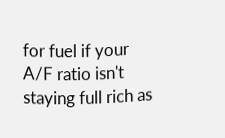for fuel if your A/F ratio isn't staying full rich as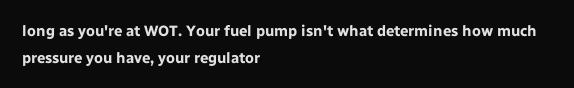long as you're at WOT. Your fuel pump isn't what determines how much pressure you have, your regulator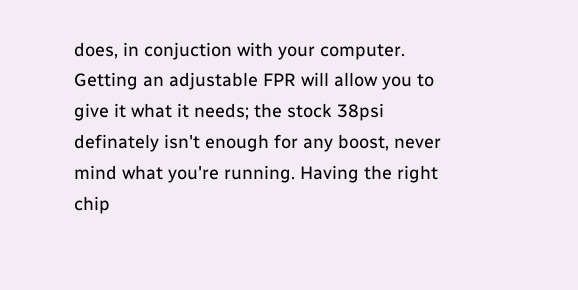does, in conjuction with your computer. Getting an adjustable FPR will allow you to give it what it needs; the stock 38psi definately isn't enough for any boost, never mind what you're running. Having the right chip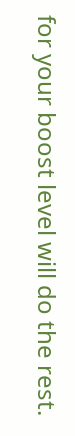for your boost level will do the rest.